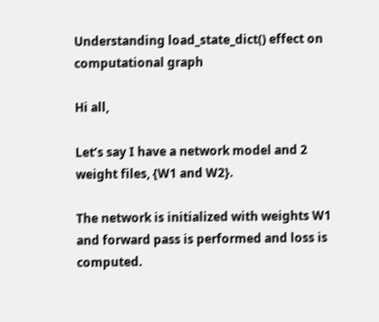Understanding load_state_dict() effect on computational graph

Hi all,

Let’s say I have a network model and 2 weight files, {W1 and W2}.

The network is initialized with weights W1 and forward pass is performed and loss is computed.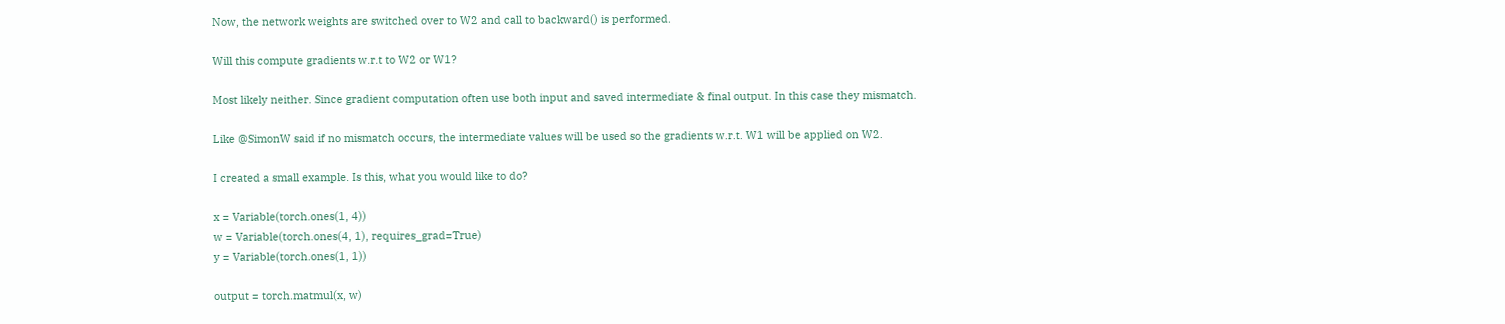Now, the network weights are switched over to W2 and call to backward() is performed.

Will this compute gradients w.r.t to W2 or W1?

Most likely neither. Since gradient computation often use both input and saved intermediate & final output. In this case they mismatch.

Like @SimonW said if no mismatch occurs, the intermediate values will be used so the gradients w.r.t. W1 will be applied on W2.

I created a small example. Is this, what you would like to do?

x = Variable(torch.ones(1, 4))
w = Variable(torch.ones(4, 1), requires_grad=True)
y = Variable(torch.ones(1, 1))

output = torch.matmul(x, w)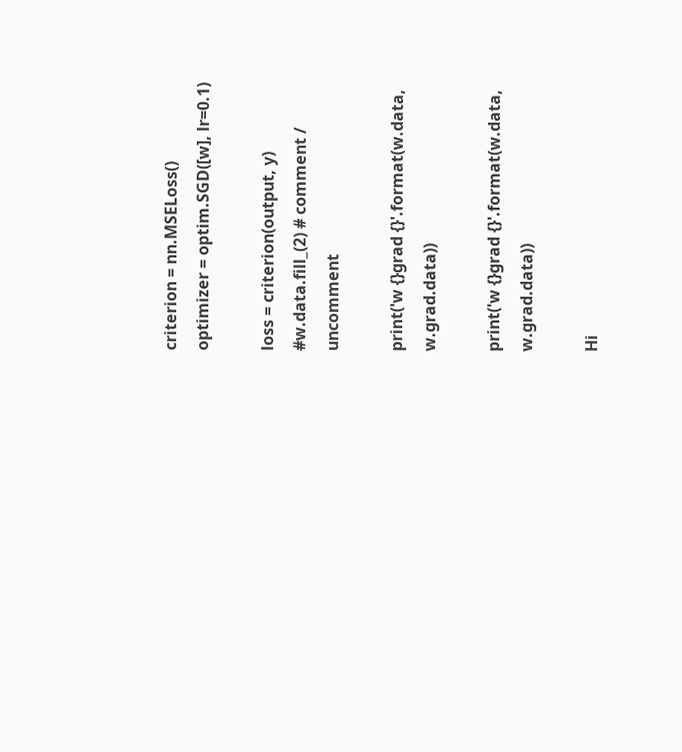criterion = nn.MSELoss()
optimizer = optim.SGD([w], lr=0.1)

loss = criterion(output, y)
#w.data.fill_(2) # comment / uncomment

print('w {}grad {}'.format(w.data, w.grad.data))

print('w {}grad {}'.format(w.data, w.grad.data))

Hi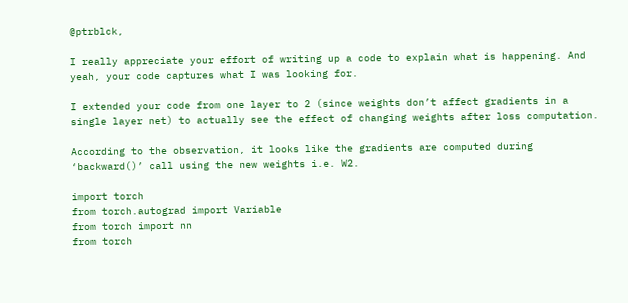@ptrblck,

I really appreciate your effort of writing up a code to explain what is happening. And yeah, your code captures what I was looking for.

I extended your code from one layer to 2 (since weights don’t affect gradients in a single layer net) to actually see the effect of changing weights after loss computation.

According to the observation, it looks like the gradients are computed during ‘backward()’ call using the new weights i.e. W2.

import torch
from torch.autograd import Variable
from torch import nn
from torch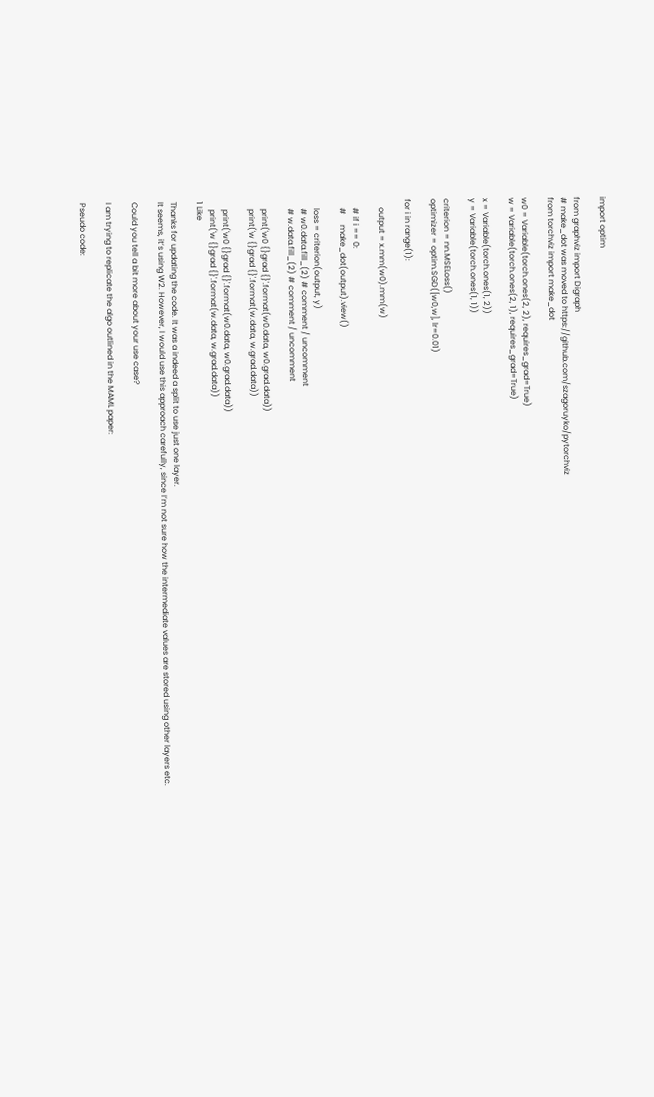import optim

from graphviz import Digraph
# make_dot was moved to https://github.com/szagoruyko/pytorchviz
from torchviz import make_dot

w0 = Variable(torch.ones(2, 2), requires_grad=True)
w = Variable(torch.ones(2, 1), requires_grad=True)

x = Variable(torch.ones(1, 2))
y = Variable(torch.ones(1, 1))

criterion = nn.MSELoss()
optimizer = optim.SGD([w0,w], lr=0.01)

for i in range(1):

    output = x.mm(w0).mm(w)

    # if i == 0:
    #     make_dot(output).view()

    loss = criterion(output, y)
    # w0.data.fill_(2) # comment / uncomment
    # w.data.fill_(2) # comment / uncomment

    print('w0 {}grad {}'.format(w0.data, w0.grad.data))
    print('w {}grad {}'.format(w.data, w.grad.data))

    print('w0 {}grad {}'.format(w0.data, w0.grad.data))
    print('w {}grad {}'.format(w.data, w.grad.data))
1 Like

Thanks for updating the code. It was a indeed a split to use just one layer.
It seems, it’s using W2. However, I would use this approach carefully, since I’m not sure how the intermediate values are stored using other layers etc.

Could you tell a bit more about your use case?

I am trying to replicate the algo outlined in the MAML paper:

Pseudo code: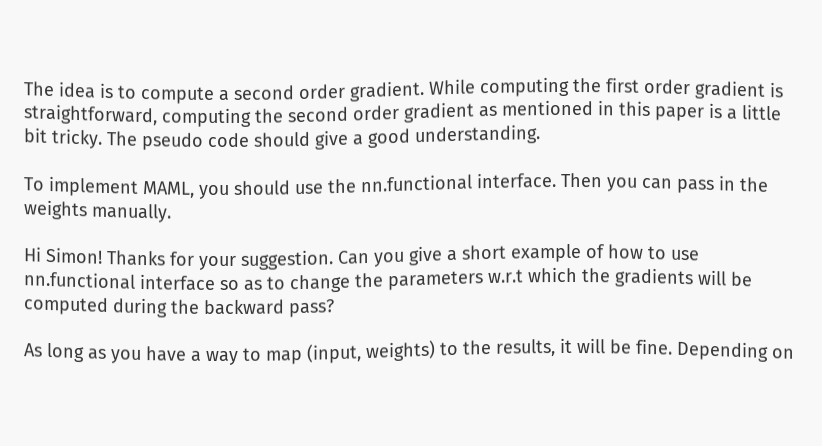The idea is to compute a second order gradient. While computing the first order gradient is straightforward, computing the second order gradient as mentioned in this paper is a little bit tricky. The pseudo code should give a good understanding.

To implement MAML, you should use the nn.functional interface. Then you can pass in the weights manually.

Hi Simon! Thanks for your suggestion. Can you give a short example of how to use nn.functional interface so as to change the parameters w.r.t which the gradients will be computed during the backward pass?

As long as you have a way to map (input, weights) to the results, it will be fine. Depending on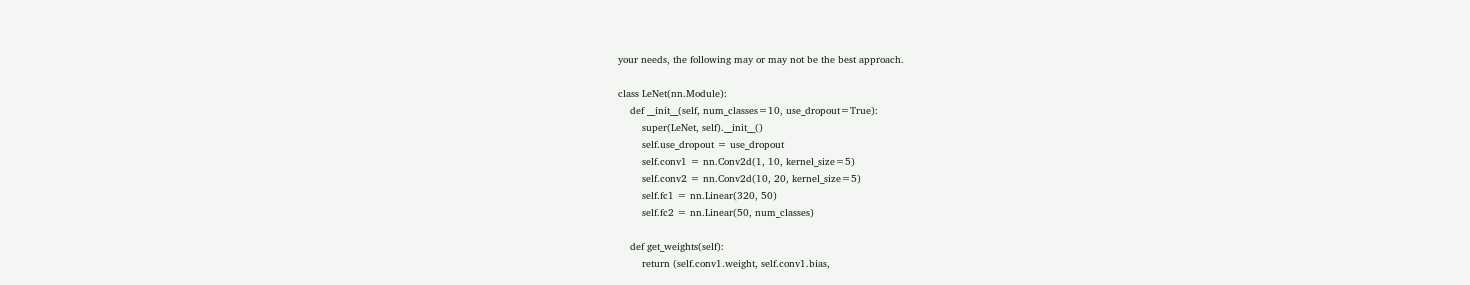your needs, the following may or may not be the best approach.

class LeNet(nn.Module):
    def __init__(self, num_classes=10, use_dropout=True):
        super(LeNet, self).__init__()
        self.use_dropout = use_dropout
        self.conv1 = nn.Conv2d(1, 10, kernel_size=5)
        self.conv2 = nn.Conv2d(10, 20, kernel_size=5)
        self.fc1 = nn.Linear(320, 50)
        self.fc2 = nn.Linear(50, num_classes)

    def get_weights(self):
        return (self.conv1.weight, self.conv1.bias,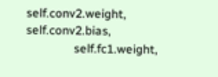self.conv2.weight, self.conv2.bias,
                self.fc1.weight,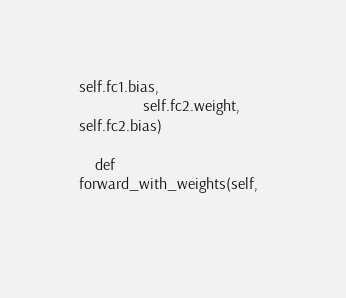self.fc1.bias,
                self.fc2.weight, self.fc2.bias)

    def forward_with_weights(self,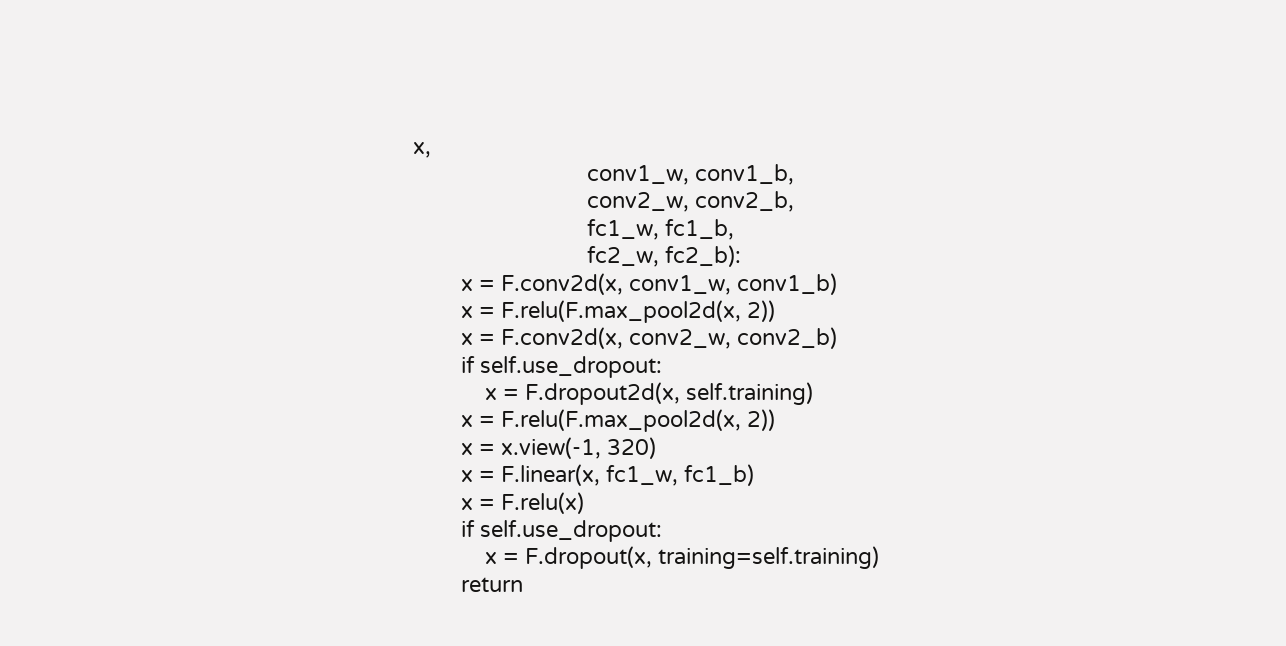x,
                             conv1_w, conv1_b,
                             conv2_w, conv2_b,
                             fc1_w, fc1_b,
                             fc2_w, fc2_b):
        x = F.conv2d(x, conv1_w, conv1_b)
        x = F.relu(F.max_pool2d(x, 2))
        x = F.conv2d(x, conv2_w, conv2_b)
        if self.use_dropout:
            x = F.dropout2d(x, self.training)
        x = F.relu(F.max_pool2d(x, 2))
        x = x.view(-1, 320)
        x = F.linear(x, fc1_w, fc1_b)
        x = F.relu(x)
        if self.use_dropout:
            x = F.dropout(x, training=self.training)
        return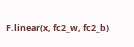F.linear(x, fc2_w, fc2_b)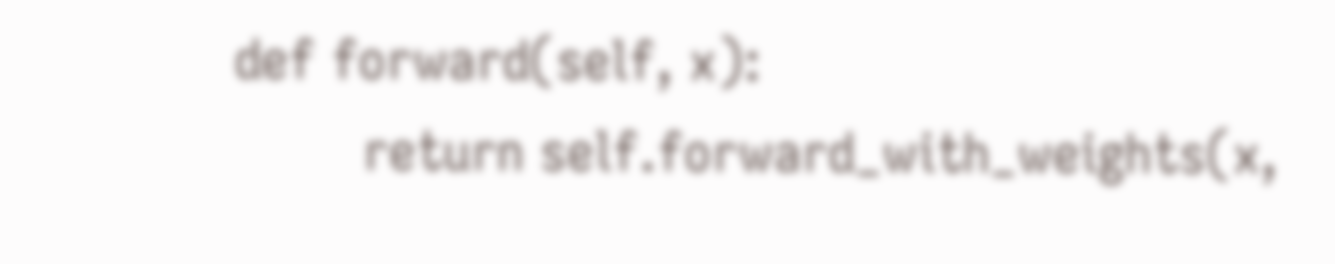def forward(self, x):
        return self.forward_with_weights(x,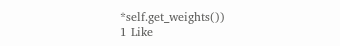*self.get_weights())
1 Like